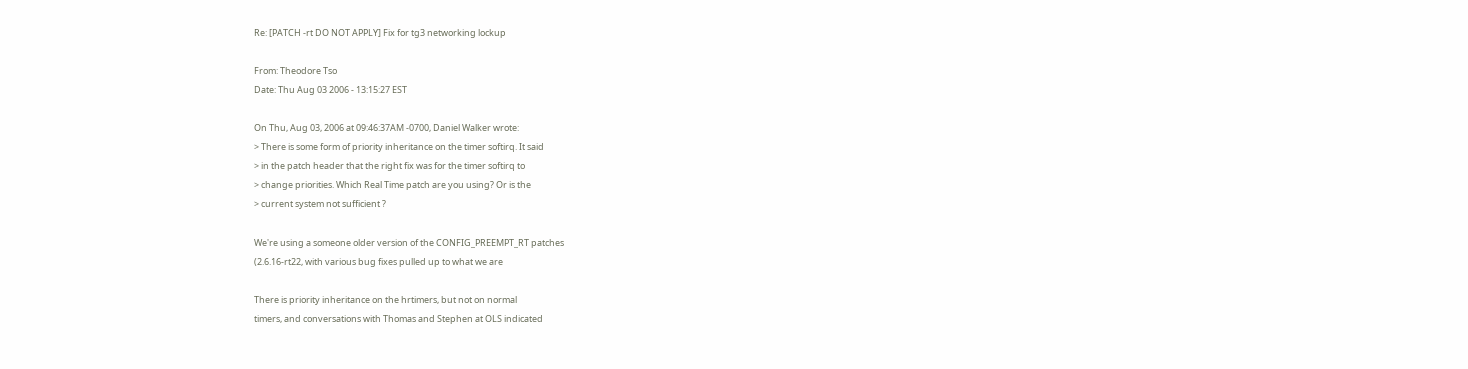Re: [PATCH -rt DO NOT APPLY] Fix for tg3 networking lockup

From: Theodore Tso
Date: Thu Aug 03 2006 - 13:15:27 EST

On Thu, Aug 03, 2006 at 09:46:37AM -0700, Daniel Walker wrote:
> There is some form of priority inheritance on the timer softirq. It said
> in the patch header that the right fix was for the timer softirq to
> change priorities. Which Real Time patch are you using? Or is the
> current system not sufficient ?

We're using a someone older version of the CONFIG_PREEMPT_RT patches
(2.6.16-rt22, with various bug fixes pulled up to what we are

There is priority inheritance on the hrtimers, but not on normal
timers, and conversations with Thomas and Stephen at OLS indicated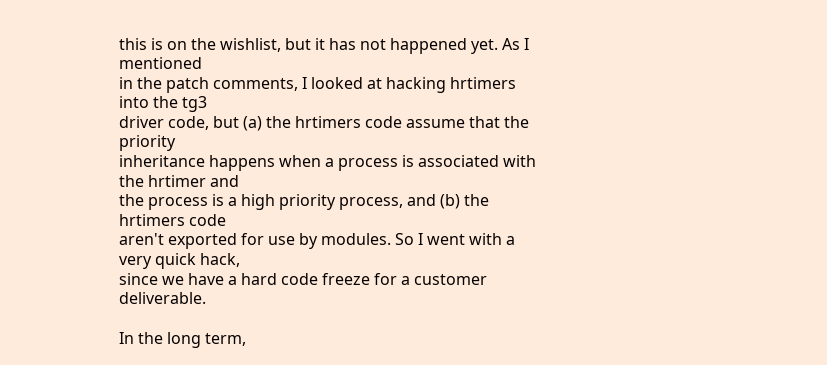this is on the wishlist, but it has not happened yet. As I mentioned
in the patch comments, I looked at hacking hrtimers into the tg3
driver code, but (a) the hrtimers code assume that the priority
inheritance happens when a process is associated with the hrtimer and
the process is a high priority process, and (b) the hrtimers code
aren't exported for use by modules. So I went with a very quick hack,
since we have a hard code freeze for a customer deliverable.

In the long term,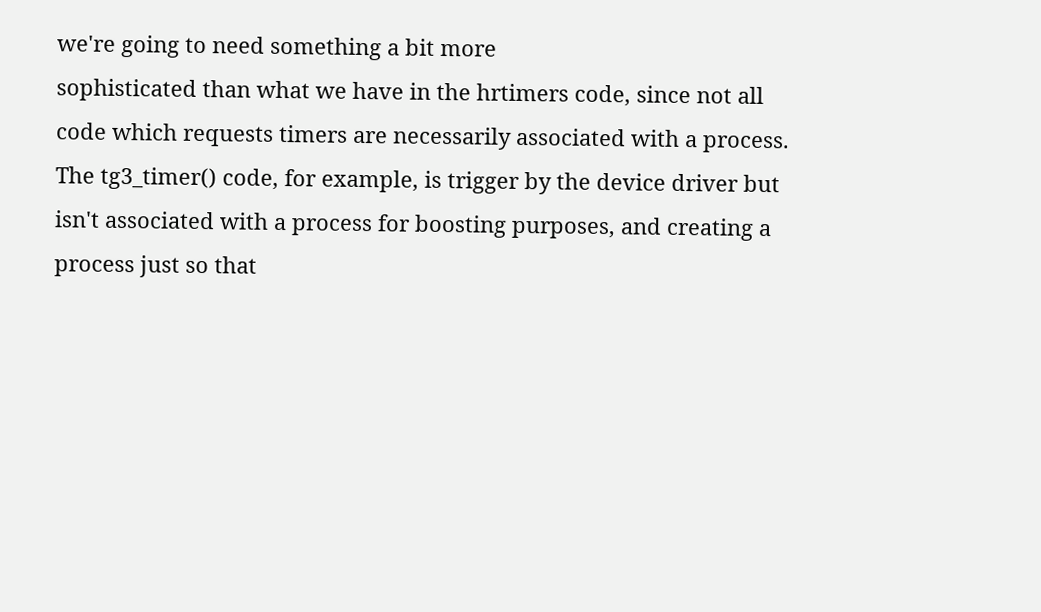we're going to need something a bit more
sophisticated than what we have in the hrtimers code, since not all
code which requests timers are necessarily associated with a process.
The tg3_timer() code, for example, is trigger by the device driver but
isn't associated with a process for boosting purposes, and creating a
process just so that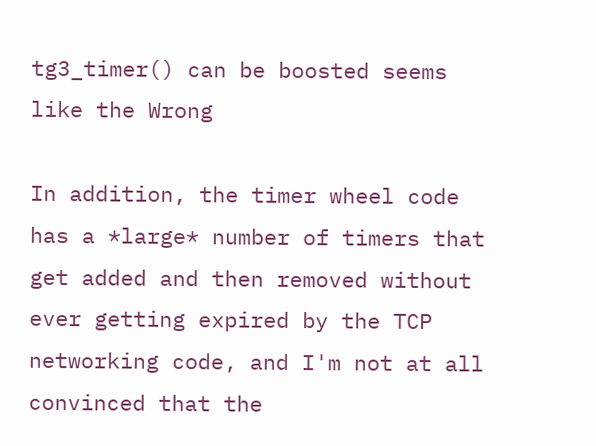tg3_timer() can be boosted seems like the Wrong

In addition, the timer wheel code has a *large* number of timers that
get added and then removed without ever getting expired by the TCP
networking code, and I'm not at all convinced that the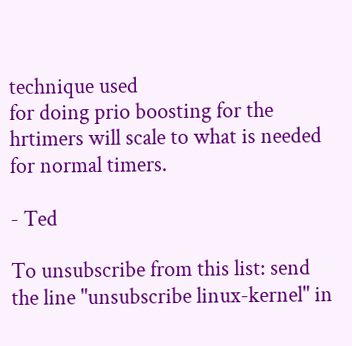technique used
for doing prio boosting for the hrtimers will scale to what is needed
for normal timers.

- Ted

To unsubscribe from this list: send the line "unsubscribe linux-kernel" in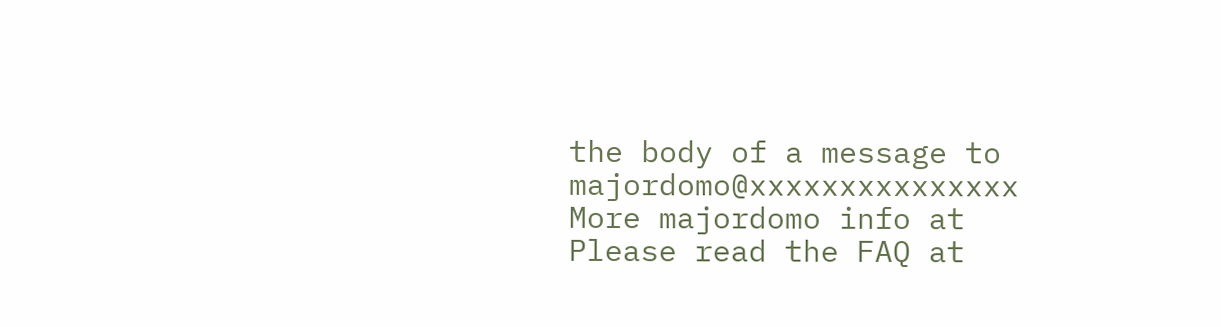the body of a message to majordomo@xxxxxxxxxxxxxxx
More majordomo info at
Please read the FAQ at